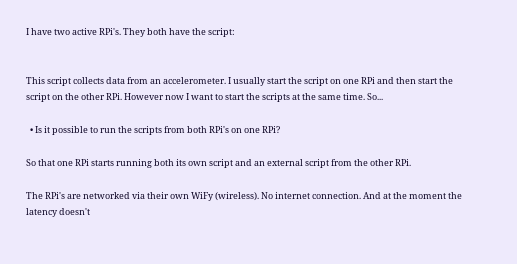I have two active RPi's. They both have the script:


This script collects data from an accelerometer. I usually start the script on one RPi and then start the script on the other RPi. However now I want to start the scripts at the same time. So...

  • Is it possible to run the scripts from both RPi's on one RPi?

So that one RPi starts running both its own script and an external script from the other RPi.

The RPi's are networked via their own WiFy (wireless). No internet connection. And at the moment the latency doesn't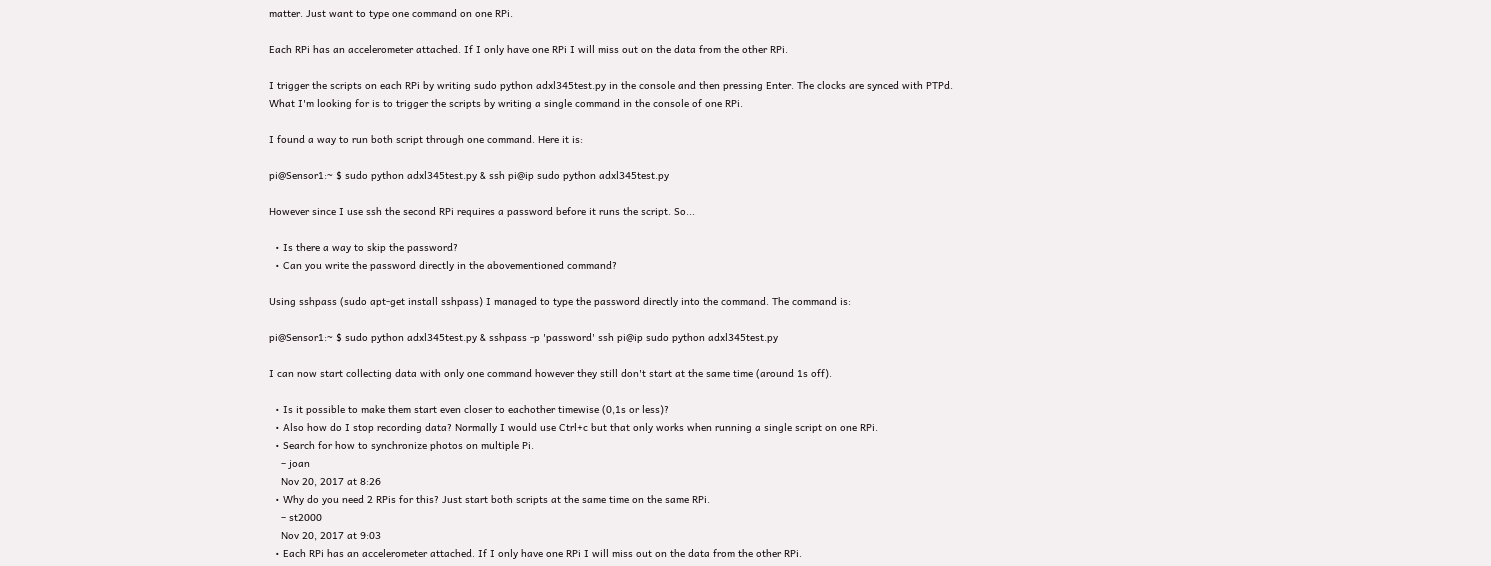matter. Just want to type one command on one RPi.

Each RPi has an accelerometer attached. If I only have one RPi I will miss out on the data from the other RPi.

I trigger the scripts on each RPi by writing sudo python adxl345test.py in the console and then pressing Enter. The clocks are synced with PTPd. What I'm looking for is to trigger the scripts by writing a single command in the console of one RPi.

I found a way to run both script through one command. Here it is:

pi@Sensor1:~ $ sudo python adxl345test.py & ssh pi@ip sudo python adxl345test.py

However since I use ssh the second RPi requires a password before it runs the script. So...

  • Is there a way to skip the password?
  • Can you write the password directly in the abovementioned command?

Using sshpass (sudo apt-get install sshpass) I managed to type the password directly into the command. The command is:

pi@Sensor1:~ $ sudo python adxl345test.py & sshpass -p 'password' ssh pi@ip sudo python adxl345test.py

I can now start collecting data with only one command however they still don't start at the same time (around 1s off).

  • Is it possible to make them start even closer to eachother timewise (0,1s or less)?
  • Also how do I stop recording data? Normally I would use Ctrl+c but that only works when running a single script on one RPi.
  • Search for how to synchronize photos on multiple Pi.
    – joan
    Nov 20, 2017 at 8:26
  • Why do you need 2 RPis for this? Just start both scripts at the same time on the same RPi.
    – st2000
    Nov 20, 2017 at 9:03
  • Each RPi has an accelerometer attached. If I only have one RPi I will miss out on the data from the other RPi.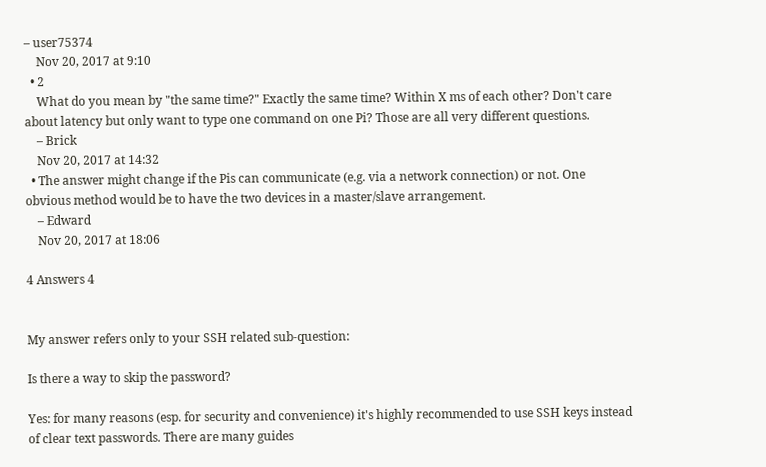– user75374
    Nov 20, 2017 at 9:10
  • 2
    What do you mean by "the same time?" Exactly the same time? Within X ms of each other? Don't care about latency but only want to type one command on one Pi? Those are all very different questions.
    – Brick
    Nov 20, 2017 at 14:32
  • The answer might change if the Pis can communicate (e.g. via a network connection) or not. One obvious method would be to have the two devices in a master/slave arrangement.
    – Edward
    Nov 20, 2017 at 18:06

4 Answers 4


My answer refers only to your SSH related sub-question:

Is there a way to skip the password?

Yes: for many reasons (esp. for security and convenience) it's highly recommended to use SSH keys instead of clear text passwords. There are many guides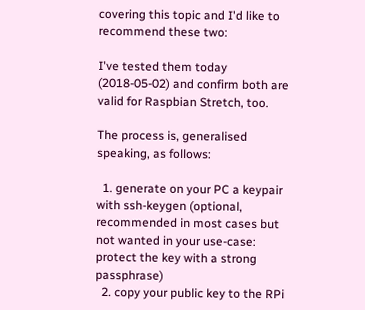covering this topic and I'd like to recommend these two:

I've tested them today (2018-05-02) and confirm both are valid for Raspbian Stretch, too.

The process is, generalised speaking, as follows:

  1. generate on your PC a keypair with ssh-keygen (optional, recommended in most cases but not wanted in your use-case: protect the key with a strong passphrase)
  2. copy your public key to the RPi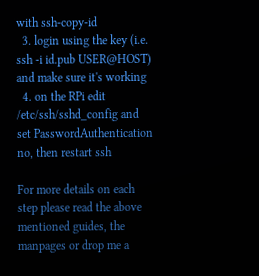with ssh-copy-id
  3. login using the key (i.e. ssh -i id.pub USER@HOST) and make sure it's working
  4. on the RPi edit /etc/ssh/sshd_config and set PasswordAuthentication no, then restart ssh

For more details on each step please read the above mentioned guides, the manpages or drop me a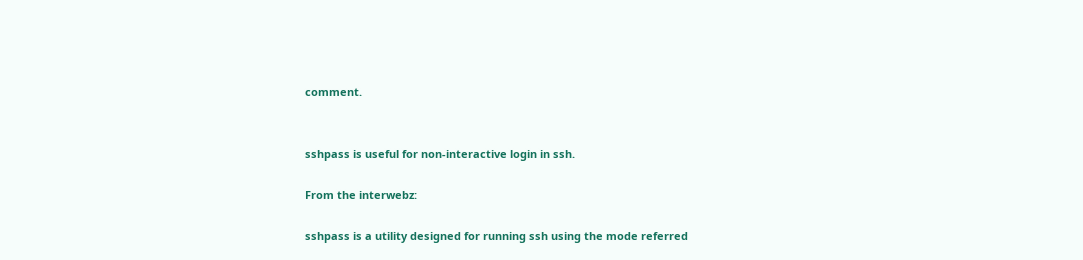comment.


sshpass is useful for non-interactive login in ssh.

From the interwebz:

sshpass is a utility designed for running ssh using the mode referred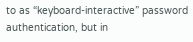to as “keyboard-interactive” password authentication, but in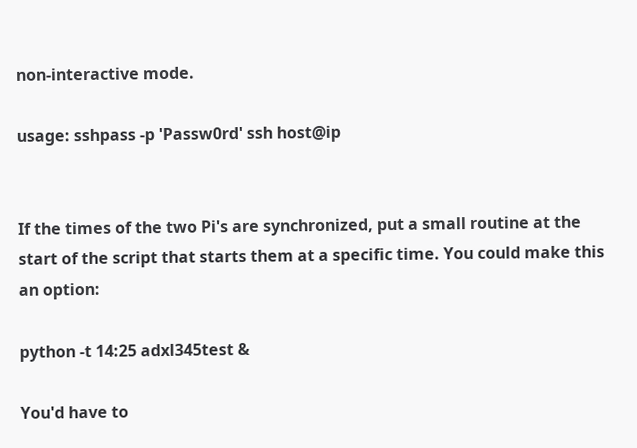non-interactive mode.

usage: sshpass -p 'Passw0rd' ssh host@ip


If the times of the two Pi's are synchronized, put a small routine at the start of the script that starts them at a specific time. You could make this an option:

python -t 14:25 adxl345test &

You'd have to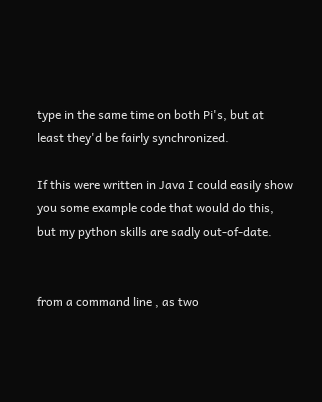type in the same time on both Pi's, but at least they'd be fairly synchronized.

If this were written in Java I could easily show you some example code that would do this, but my python skills are sadly out-of-date.


from a command line , as two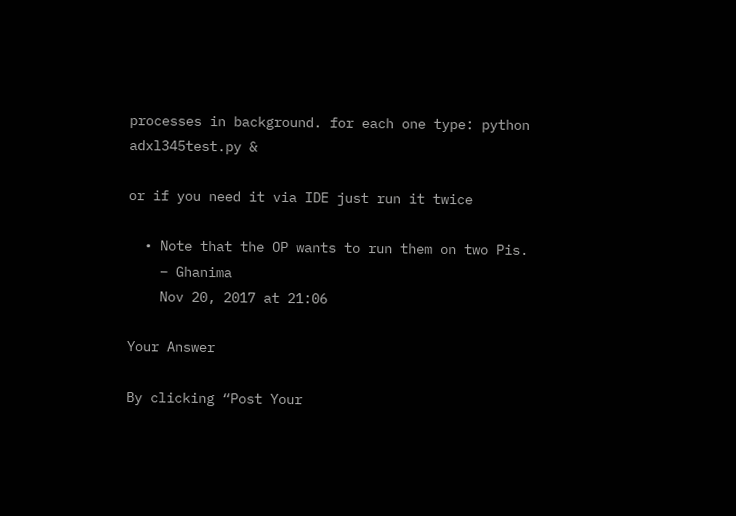processes in background. for each one type: python adxl345test.py &

or if you need it via IDE just run it twice

  • Note that the OP wants to run them on two Pis.
    – Ghanima
    Nov 20, 2017 at 21:06

Your Answer

By clicking “Post Your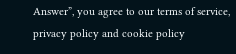Answer”, you agree to our terms of service, privacy policy and cookie policy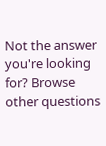Not the answer you're looking for? Browse other questions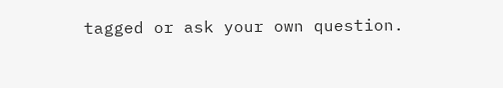tagged or ask your own question.